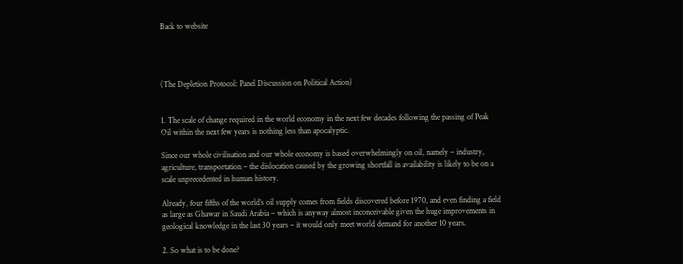Back to website




(The Depletion Protocol: Panel Discussion on Political Action)


1. The scale of change required in the world economy in the next few decades following the passing of Peak Oil within the next few years is nothing less than apocalyptic.

Since our whole civilisation and our whole economy is based overwhelmingly on oil, namely – industry, agriculture, transportation – the dislocation caused by the growing shortfall in availability is likely to be on a scale unprecedented in human history.

Already, four fifths of the world’s oil supply comes from fields discovered before 1970, and even finding a field as large as Ghawar in Saudi Arabia – which is anyway almost inconceivable given the huge improvements in geological knowledge in the last 30 years – it would only meet world demand for another 10 years.

2. So what is to be done?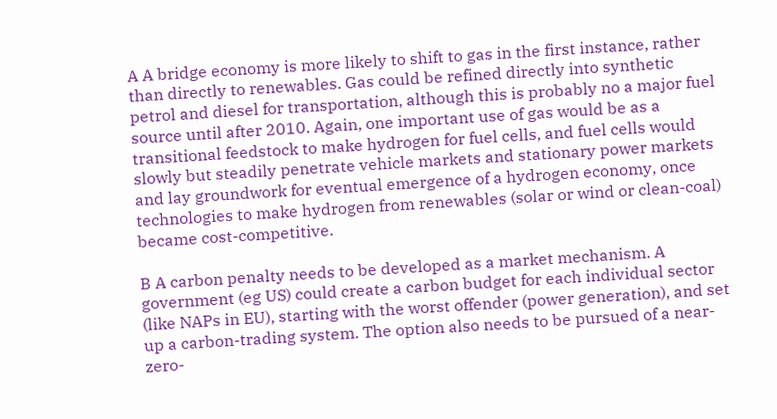A A bridge economy is more likely to shift to gas in the first instance, rather than directly to renewables. Gas could be refined directly into synthetic petrol and diesel for transportation, although this is probably no a major fuel source until after 2010. Again, one important use of gas would be as a transitional feedstock to make hydrogen for fuel cells, and fuel cells would slowly but steadily penetrate vehicle markets and stationary power markets and lay groundwork for eventual emergence of a hydrogen economy, once technologies to make hydrogen from renewables (solar or wind or clean-coal) became cost-competitive.

B A carbon penalty needs to be developed as a market mechanism. A government (eg US) could create a carbon budget for each individual sector (like NAPs in EU), starting with the worst offender (power generation), and set up a carbon-trading system. The option also needs to be pursued of a near-zero-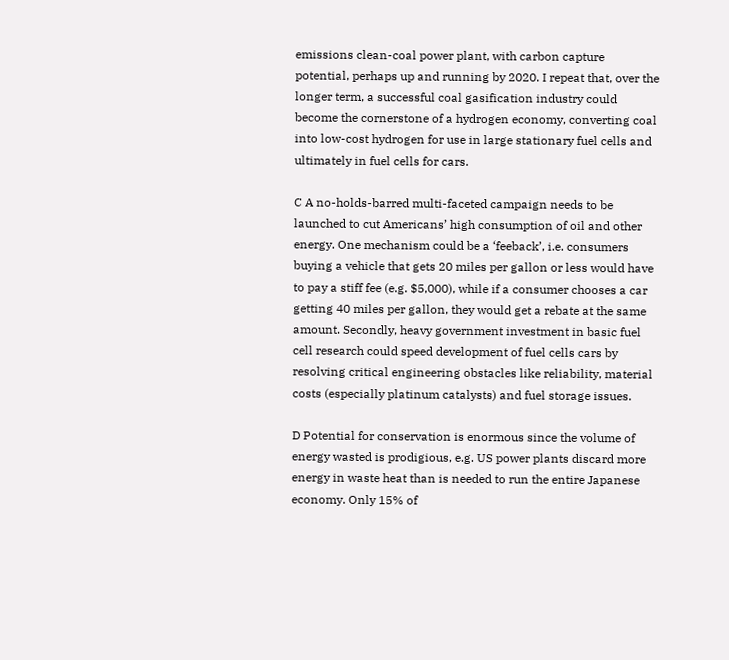emissions clean-coal power plant, with carbon capture potential, perhaps up and running by 2020. I repeat that, over the longer term, a successful coal gasification industry could become the cornerstone of a hydrogen economy, converting coal into low-cost hydrogen for use in large stationary fuel cells and ultimately in fuel cells for cars.

C A no-holds-barred multi-faceted campaign needs to be launched to cut Americans’ high consumption of oil and other energy. One mechanism could be a ‘feeback’, i.e. consumers buying a vehicle that gets 20 miles per gallon or less would have to pay a stiff fee (e.g. $5,000), while if a consumer chooses a car getting 40 miles per gallon, they would get a rebate at the same amount. Secondly, heavy government investment in basic fuel cell research could speed development of fuel cells cars by resolving critical engineering obstacles like reliability, material costs (especially platinum catalysts) and fuel storage issues.

D Potential for conservation is enormous since the volume of energy wasted is prodigious, e.g. US power plants discard more energy in waste heat than is needed to run the entire Japanese economy. Only 15% of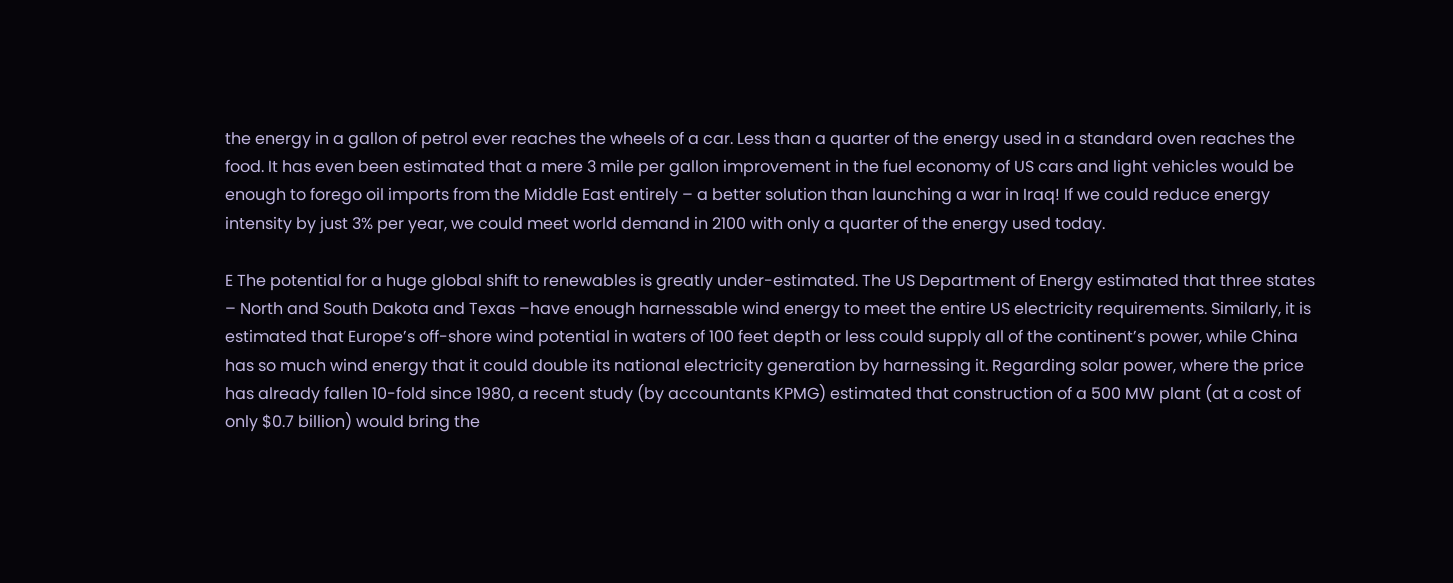the energy in a gallon of petrol ever reaches the wheels of a car. Less than a quarter of the energy used in a standard oven reaches the food. It has even been estimated that a mere 3 mile per gallon improvement in the fuel economy of US cars and light vehicles would be enough to forego oil imports from the Middle East entirely – a better solution than launching a war in Iraq! If we could reduce energy intensity by just 3% per year, we could meet world demand in 2100 with only a quarter of the energy used today.

E The potential for a huge global shift to renewables is greatly under-estimated. The US Department of Energy estimated that three states – North and South Dakota and Texas –have enough harnessable wind energy to meet the entire US electricity requirements. Similarly, it is estimated that Europe’s off-shore wind potential in waters of 100 feet depth or less could supply all of the continent’s power, while China has so much wind energy that it could double its national electricity generation by harnessing it. Regarding solar power, where the price has already fallen 10-fold since 1980, a recent study (by accountants KPMG) estimated that construction of a 500 MW plant (at a cost of only $0.7 billion) would bring the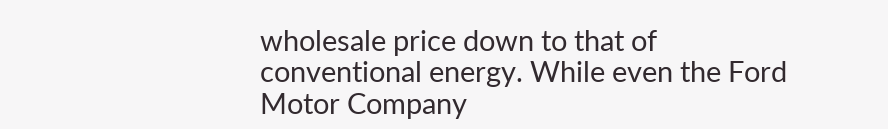wholesale price down to that of conventional energy. While even the Ford Motor Company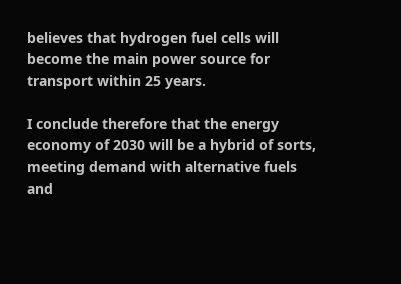believes that hydrogen fuel cells will become the main power source for transport within 25 years.

I conclude therefore that the energy economy of 2030 will be a hybrid of sorts, meeting demand with alternative fuels and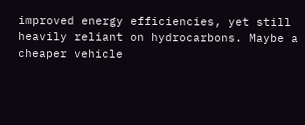improved energy efficiencies, yet still heavily reliant on hydrocarbons. Maybe a cheaper vehicle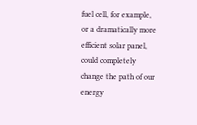fuel cell, for example, or a dramatically more efficient solar panel, could completely change the path of our energy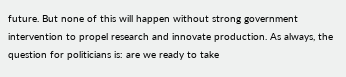future. But none of this will happen without strong government intervention to propel research and innovate production. As always, the question for politicians is: are we ready to take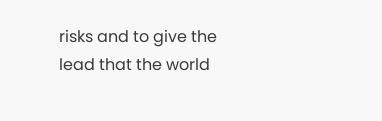risks and to give the lead that the world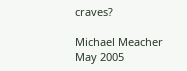craves?

Michael Meacher May 2005